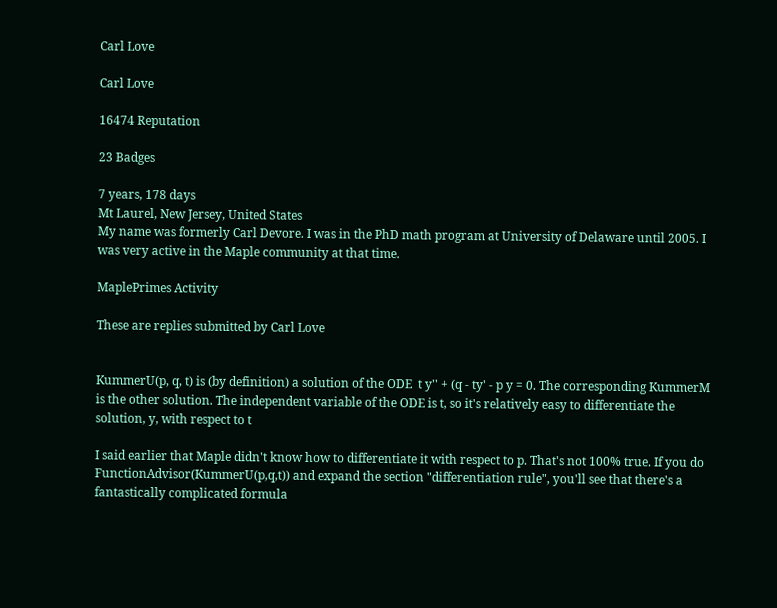Carl Love

Carl Love

16474 Reputation

23 Badges

7 years, 178 days
Mt Laurel, New Jersey, United States
My name was formerly Carl Devore. I was in the PhD math program at University of Delaware until 2005. I was very active in the Maple community at that time.

MaplePrimes Activity

These are replies submitted by Carl Love


KummerU(p, q, t) is (by definition) a solution of the ODE  t y'' + (q - ty' - p y = 0. The corresponding KummerM is the other solution. The independent variable of the ODE is t, so it's relatively easy to differentiate the solution, y, with respect to t

I said earlier that Maple didn't know how to differentiate it with respect to p. That's not 100% true. If you do FunctionAdvisor(KummerU(p,q,t)) and expand the section "differentiation rule", you'll see that there's a fantastically complicated formula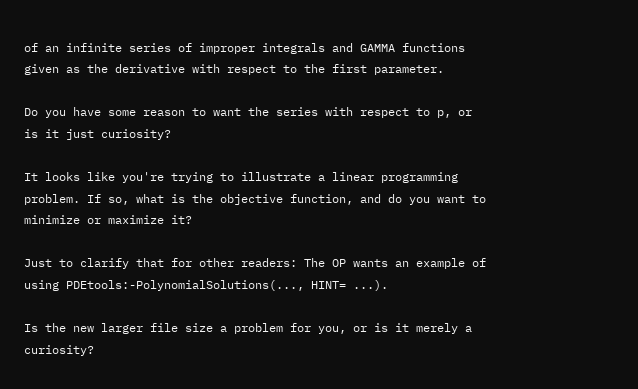of an infinite series of improper integrals and GAMMA functions given as the derivative with respect to the first parameter.

Do you have some reason to want the series with respect to p, or is it just curiosity?

It looks like you're trying to illustrate a linear programming problem. If so, what is the objective function, and do you want to minimize or maximize it?

Just to clarify that for other readers: The OP wants an example of using PDEtools:-PolynomialSolutions(..., HINT= ...).

Is the new larger file size a problem for you, or is it merely a curiosity?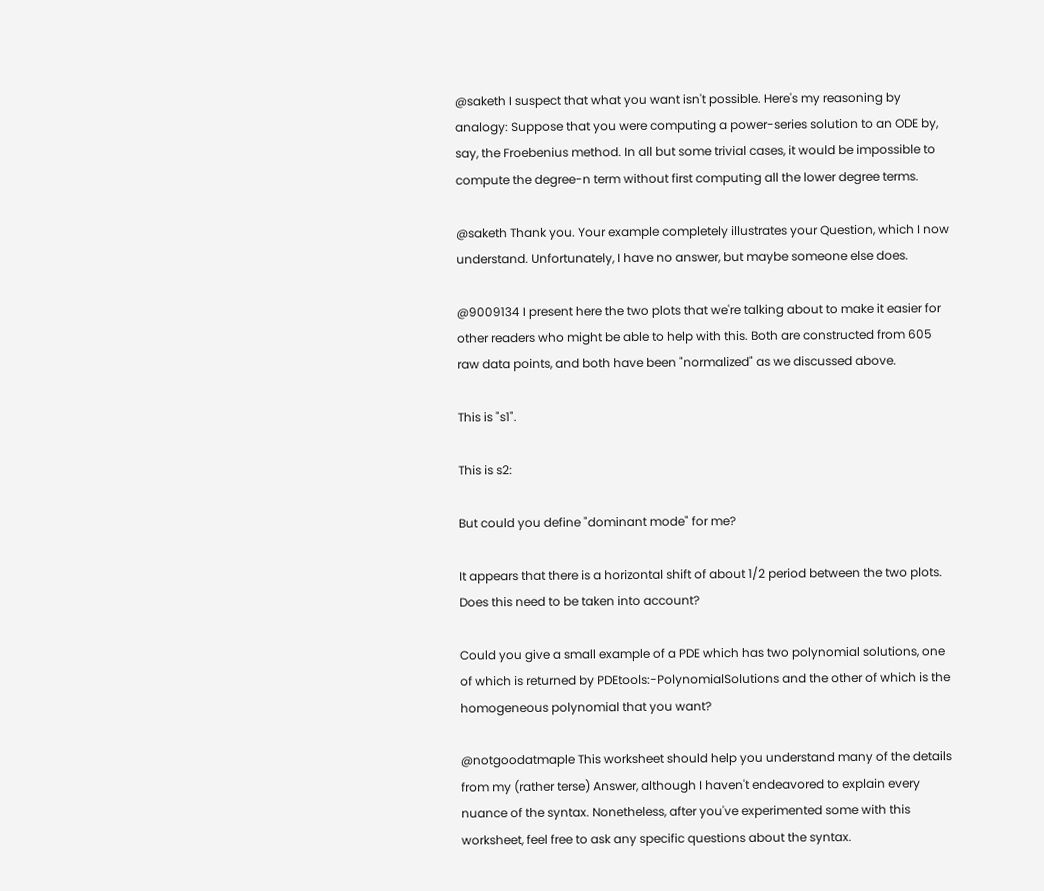@saketh I suspect that what you want isn't possible. Here's my reasoning by analogy: Suppose that you were computing a power-series solution to an ODE by, say, the Froebenius method. In all but some trivial cases, it would be impossible to compute the degree-n term without first computing all the lower degree terms.

@saketh Thank you. Your example completely illustrates your Question, which I now understand. Unfortunately, I have no answer, but maybe someone else does.

@9009134 I present here the two plots that we're talking about to make it easier for other readers who might be able to help with this. Both are constructed from 605 raw data points, and both have been "normalized" as we discussed above.

This is "s1".

This is s2:

But could you define "dominant mode" for me?

It appears that there is a horizontal shift of about 1/2 period between the two plots. Does this need to be taken into account?

Could you give a small example of a PDE which has two polynomial solutions, one of which is returned by PDEtools:-PolynomialSolutions and the other of which is the homogeneous polynomial that you want?

@notgoodatmaple This worksheet should help you understand many of the details from my (rather terse) Answer, although I haven't endeavored to explain every nuance of the syntax. Nonetheless, after you've experimented some with this worksheet, feel free to ask any specific questions about the syntax.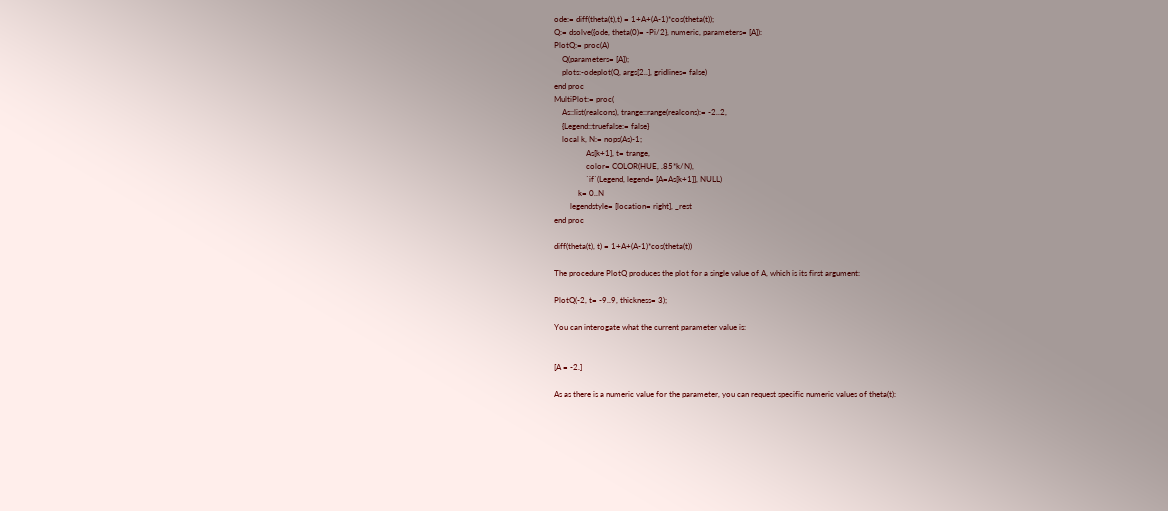ode:= diff(theta(t),t) = 1+A+(A-1)*cos(theta(t));
Q:= dsolve({ode, theta(0)= -Pi/2}, numeric, parameters= [A]):
PlotQ:= proc(A)
    Q(parameters= [A]);
    plots:-odeplot(Q, args[2..], gridlines= false)
end proc
MultiPlot:= proc(
    As::list(realcons), trange::range(realcons):= -2..2,
    {Legend::truefalse:= false}
    local k, N:= nops(As)-1;
                As[k+1], t= trange,
                color= COLOR(HUE, .85*k/N),
                `if`(Legend, legend= [A=As[k+1]], NULL)
            k= 0..N
        legendstyle= [location= right], _rest
end proc

diff(theta(t), t) = 1+A+(A-1)*cos(theta(t))

The procedure PlotQ produces the plot for a single value of A, which is its first argument:

PlotQ(-2, t= -9..9, thickness= 3);

You can interogate what the current parameter value is:


[A = -2.]

As as there is a numeric value for the parameter, you can request specific numeric values of theta(t):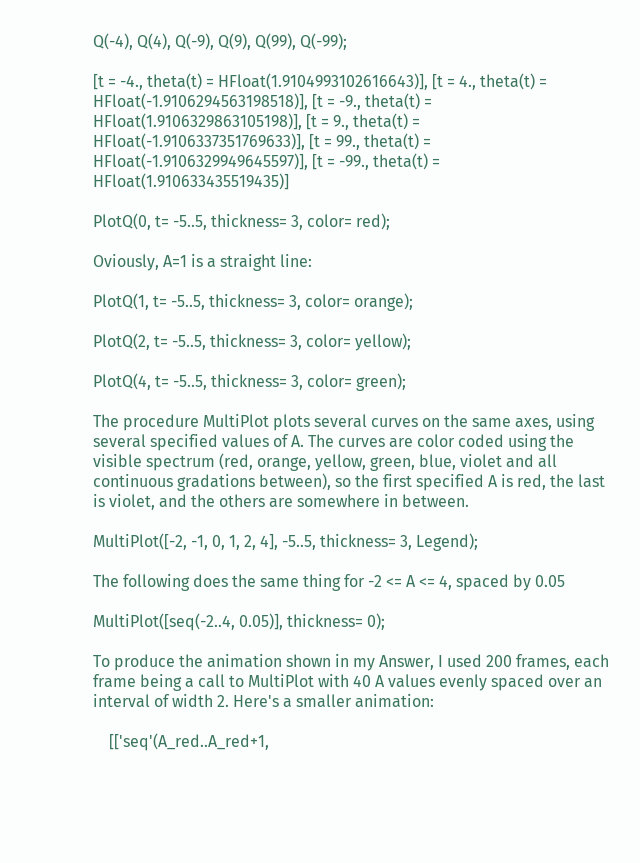Q(-4), Q(4), Q(-9), Q(9), Q(99), Q(-99);

[t = -4., theta(t) = HFloat(1.9104993102616643)], [t = 4., theta(t) = HFloat(-1.9106294563198518)], [t = -9., theta(t) = HFloat(1.9106329863105198)], [t = 9., theta(t) = HFloat(-1.9106337351769633)], [t = 99., theta(t) = HFloat(-1.9106329949645597)], [t = -99., theta(t) = HFloat(1.910633435519435)]

PlotQ(0, t= -5..5, thickness= 3, color= red);

Oviously, A=1 is a straight line:

PlotQ(1, t= -5..5, thickness= 3, color= orange);

PlotQ(2, t= -5..5, thickness= 3, color= yellow);

PlotQ(4, t= -5..5, thickness= 3, color= green);

The procedure MultiPlot plots several curves on the same axes, using several specified values of A. The curves are color coded using the visible spectrum (red, orange, yellow, green, blue, violet and all continuous gradations between), so the first specified A is red, the last is violet, and the others are somewhere in between.

MultiPlot([-2, -1, 0, 1, 2, 4], -5..5, thickness= 3, Legend);

The following does the same thing for -2 <= A <= 4, spaced by 0.05

MultiPlot([seq(-2..4, 0.05)], thickness= 0);

To produce the animation shown in my Answer, I used 200 frames, each frame being a call to MultiPlot with 40 A values evenly spaced over an interval of width 2. Here's a smaller animation:

    [['seq'(A_red..A_red+1,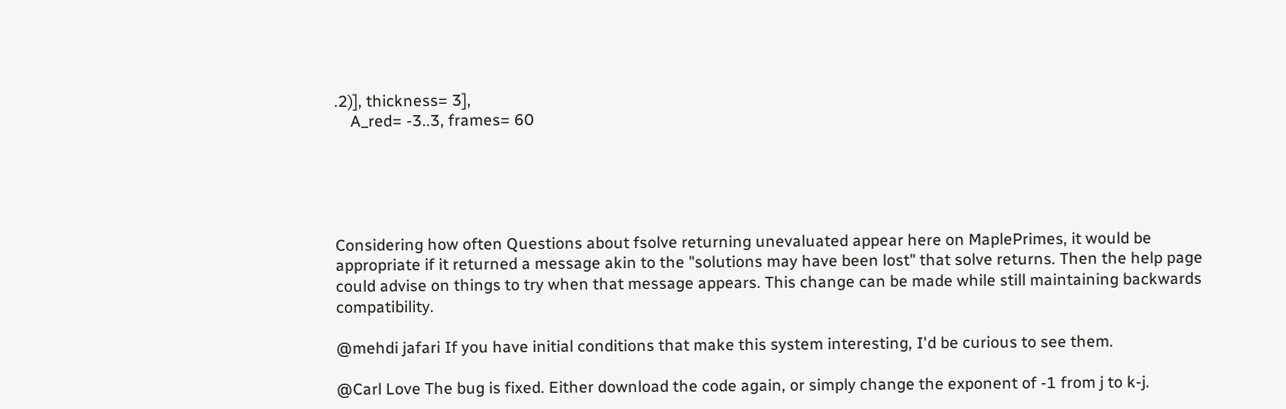.2)], thickness= 3],
    A_red= -3..3, frames= 60





Considering how often Questions about fsolve returning unevaluated appear here on MaplePrimes, it would be appropriate if it returned a message akin to the "solutions may have been lost" that solve returns. Then the help page could advise on things to try when that message appears. This change can be made while still maintaining backwards compatibility.

@mehdi jafari If you have initial conditions that make this system interesting, I'd be curious to see them.

@Carl Love The bug is fixed. Either download the code again, or simply change the exponent of -1 from j to k-j.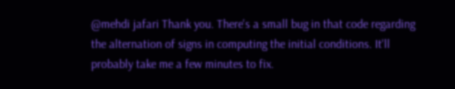@mehdi jafari Thank you. There's a small bug in that code regarding the alternation of signs in computing the initial conditions. It'll probably take me a few minutes to fix.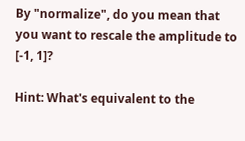By "normalize", do you mean that you want to rescale the amplitude to [-1, 1]?

Hint: What's equivalent to the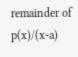remainder of p(x)/(x-a)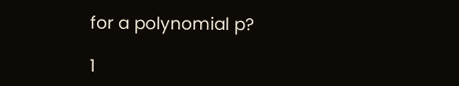for a polynomial p?

1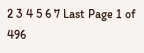2 3 4 5 6 7 Last Page 1 of 496